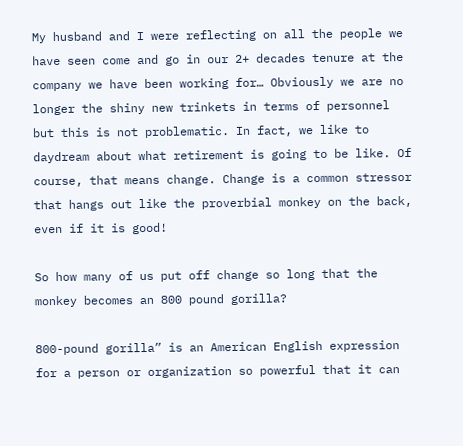My husband and I were reflecting on all the people we have seen come and go in our 2+ decades tenure at the company we have been working for… Obviously we are no longer the shiny new trinkets in terms of personnel but this is not problematic. In fact, we like to daydream about what retirement is going to be like. Of course, that means change. Change is a common stressor that hangs out like the proverbial monkey on the back, even if it is good!

So how many of us put off change so long that the monkey becomes an 800 pound gorilla?

800-pound gorilla” is an American English expression for a person or organization so powerful that it can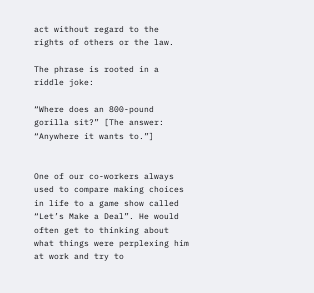act without regard to the rights of others or the law.

The phrase is rooted in a riddle joke:

“Where does an 800-pound gorilla sit?” [The answer: “Anywhere it wants to.”]


One of our co-workers always used to compare making choices in life to a game show called “Let’s Make a Deal”. He would often get to thinking about what things were perplexing him at work and try to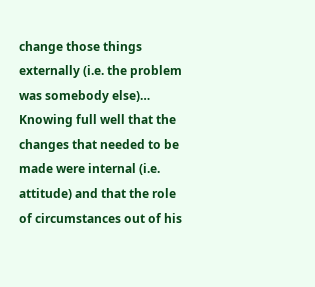change those things externally (i.e. the problem was somebody else)… Knowing full well that the changes that needed to be made were internal (i.e. attitude) and that the role of circumstances out of his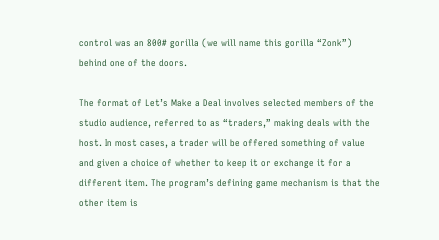control was an 800# gorilla (we will name this gorilla “Zonk”) behind one of the doors.

The format of Let’s Make a Deal involves selected members of the studio audience, referred to as “traders,” making deals with the host. In most cases, a trader will be offered something of value and given a choice of whether to keep it or exchange it for a different item. The program’s defining game mechanism is that the other item is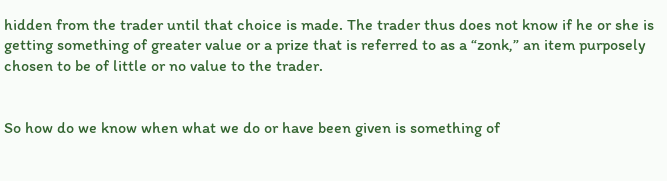hidden from the trader until that choice is made. The trader thus does not know if he or she is getting something of greater value or a prize that is referred to as a “zonk,” an item purposely chosen to be of little or no value to the trader.


So how do we know when what we do or have been given is something of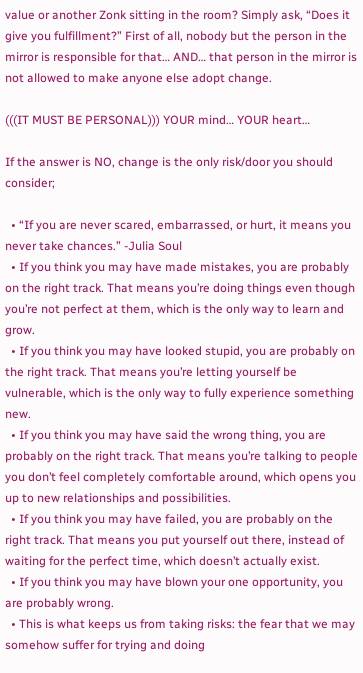value or another Zonk sitting in the room? Simply ask, “Does it give you fulfillment?” First of all, nobody but the person in the mirror is responsible for that… AND… that person in the mirror is not allowed to make anyone else adopt change.

(((IT MUST BE PERSONAL))) YOUR mind… YOUR heart…

If the answer is NO, change is the only risk/door you should consider;

  • “If you are never scared, embarrassed, or hurt, it means you never take chances.” -Julia Soul
  • If you think you may have made mistakes, you are probably on the right track. That means you’re doing things even though you’re not perfect at them, which is the only way to learn and grow.
  • If you think you may have looked stupid, you are probably on the right track. That means you’re letting yourself be vulnerable, which is the only way to fully experience something new.
  • If you think you may have said the wrong thing, you are probably on the right track. That means you’re talking to people you don’t feel completely comfortable around, which opens you up to new relationships and possibilities.
  • If you think you may have failed, you are probably on the right track. That means you put yourself out there, instead of waiting for the perfect time, which doesn’t actually exist.
  • If you think you may have blown your one opportunity, you are probably wrong.
  • This is what keeps us from taking risks: the fear that we may somehow suffer for trying and doing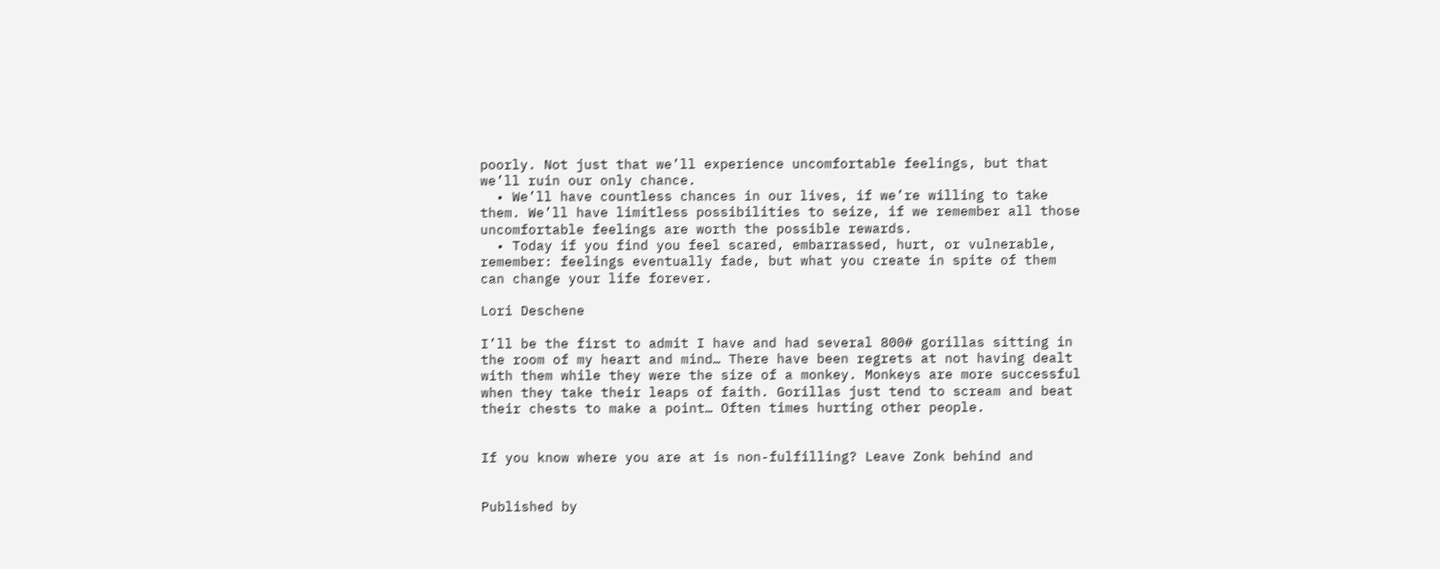poorly. Not just that we’ll experience uncomfortable feelings, but that we’ll ruin our only chance.
  • We’ll have countless chances in our lives, if we’re willing to take them. We’ll have limitless possibilities to seize, if we remember all those uncomfortable feelings are worth the possible rewards.
  • Today if you find you feel scared, embarrassed, hurt, or vulnerable, remember: feelings eventually fade, but what you create in spite of them can change your life forever.

Lori Deschene

I’ll be the first to admit I have and had several 800# gorillas sitting in the room of my heart and mind… There have been regrets at not having dealt with them while they were the size of a monkey. Monkeys are more successful when they take their leaps of faith. Gorillas just tend to scream and beat their chests to make a point… Often times hurting other people.


If you know where you are at is non-fulfilling? Leave Zonk behind and


Published by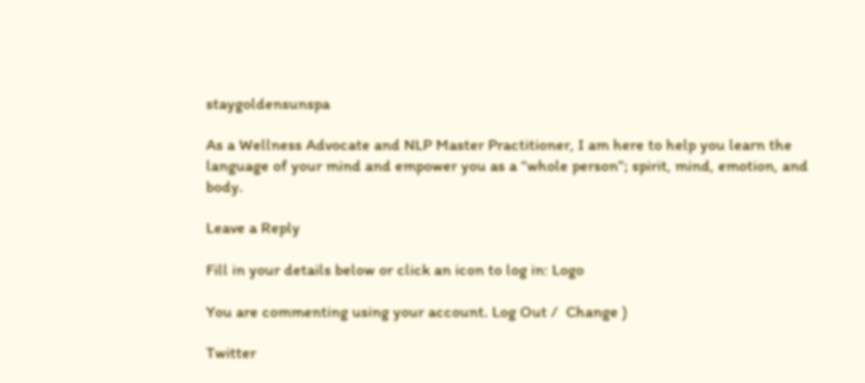staygoldensunspa

As a Wellness Advocate and NLP Master Practitioner, I am here to help you learn the language of your mind and empower you as a “whole person”; spirit, mind, emotion, and body.

Leave a Reply

Fill in your details below or click an icon to log in: Logo

You are commenting using your account. Log Out /  Change )

Twitter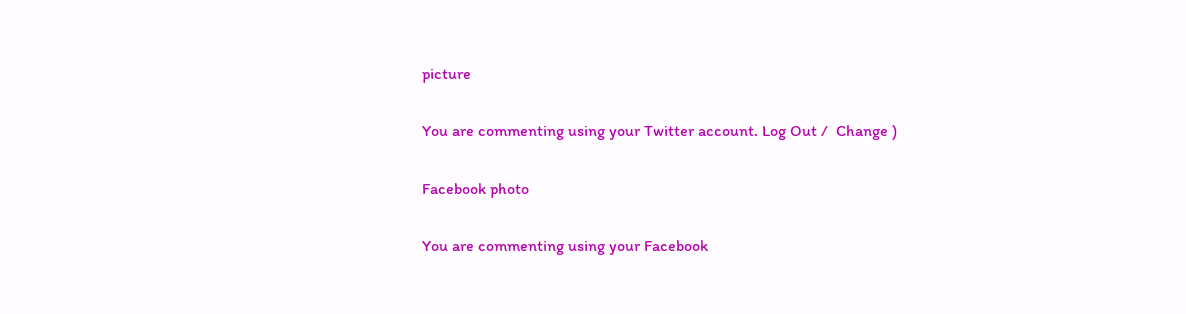picture

You are commenting using your Twitter account. Log Out /  Change )

Facebook photo

You are commenting using your Facebook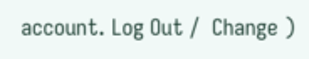account. Log Out /  Change )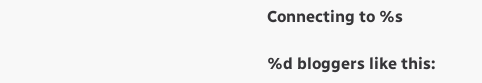Connecting to %s

%d bloggers like this: